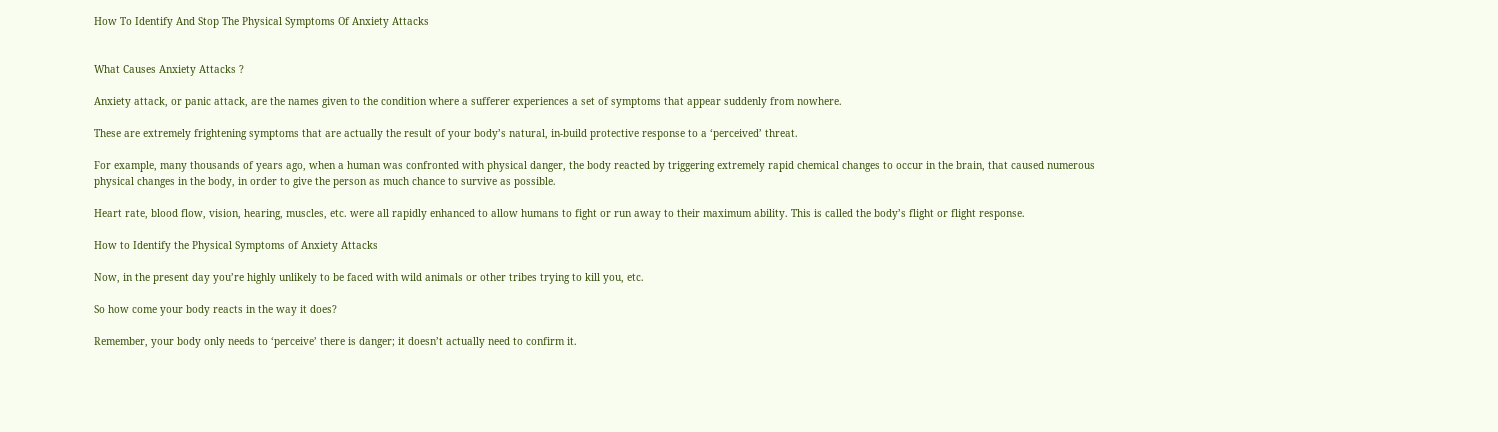How To Identify And Stop The Physical Symptoms Of Anxiety Attacks


What Causes Anxiety Attacks ?

Anxiety attack, or panic attack, are the names given to the condition where a sufferer experiences a set of symptoms that appear suddenly from nowhere.

These are extremely frightening symptoms that are actually the result of your body’s natural, in-build protective response to a ‘perceived’ threat.

For example, many thousands of years ago, when a human was confronted with physical danger, the body reacted by triggering extremely rapid chemical changes to occur in the brain, that caused numerous physical changes in the body, in order to give the person as much chance to survive as possible.

Heart rate, blood flow, vision, hearing, muscles, etc. were all rapidly enhanced to allow humans to fight or run away to their maximum ability. This is called the body’s flight or flight response.

How to Identify the Physical Symptoms of Anxiety Attacks

Now, in the present day you’re highly unlikely to be faced with wild animals or other tribes trying to kill you, etc.

So how come your body reacts in the way it does?

Remember, your body only needs to ‘perceive’ there is danger; it doesn’t actually need to confirm it.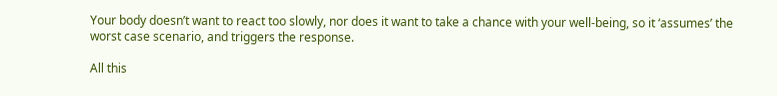Your body doesn’t want to react too slowly, nor does it want to take a chance with your well-being, so it ‘assumes’ the worst case scenario, and triggers the response.

All this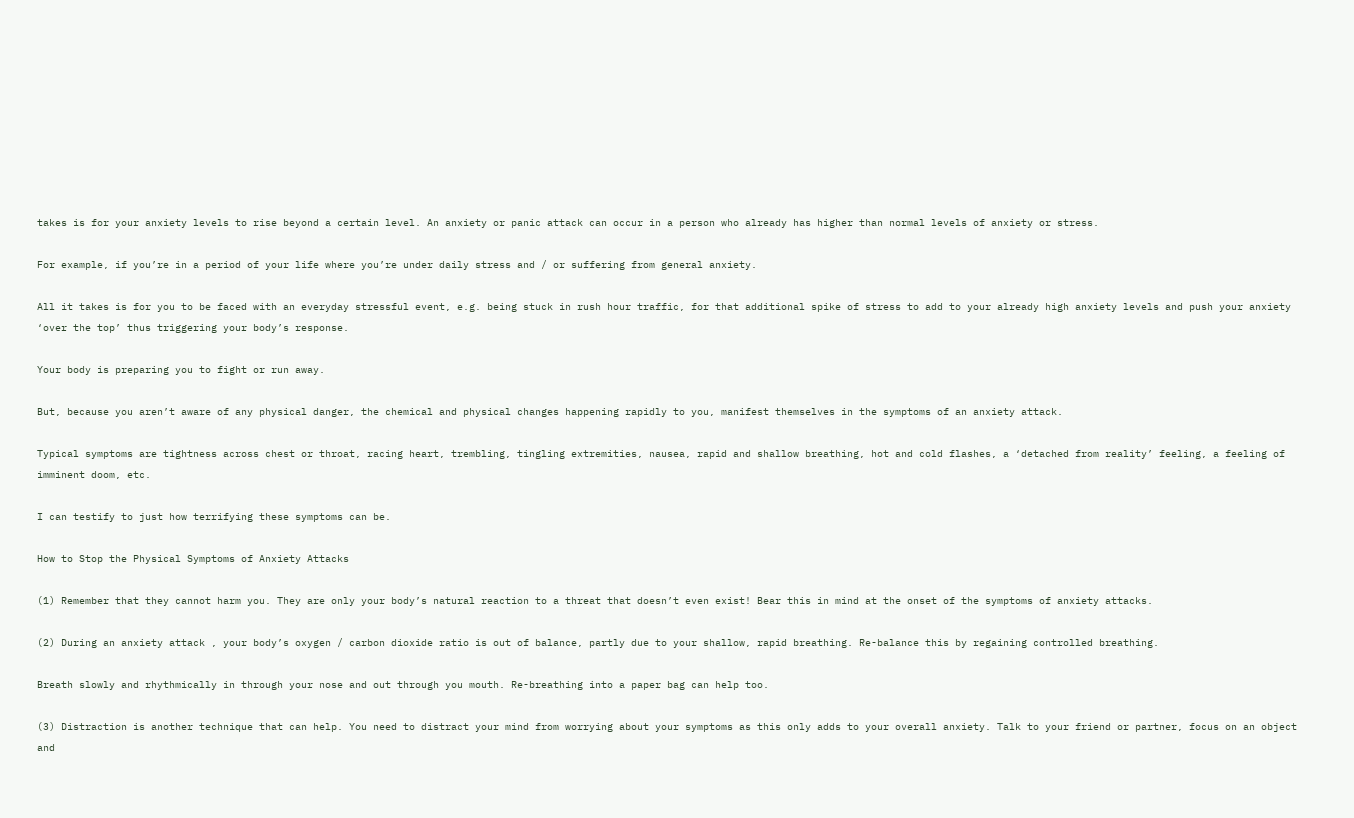takes is for your anxiety levels to rise beyond a certain level. An anxiety or panic attack can occur in a person who already has higher than normal levels of anxiety or stress.

For example, if you’re in a period of your life where you’re under daily stress and / or suffering from general anxiety.

All it takes is for you to be faced with an everyday stressful event, e.g. being stuck in rush hour traffic, for that additional spike of stress to add to your already high anxiety levels and push your anxiety ‘over the top’ thus triggering your body’s response.

Your body is preparing you to fight or run away.

But, because you aren’t aware of any physical danger, the chemical and physical changes happening rapidly to you, manifest themselves in the symptoms of an anxiety attack.

Typical symptoms are tightness across chest or throat, racing heart, trembling, tingling extremities, nausea, rapid and shallow breathing, hot and cold flashes, a ‘detached from reality’ feeling, a feeling of imminent doom, etc.

I can testify to just how terrifying these symptoms can be.

How to Stop the Physical Symptoms of Anxiety Attacks

(1) Remember that they cannot harm you. They are only your body’s natural reaction to a threat that doesn’t even exist! Bear this in mind at the onset of the symptoms of anxiety attacks.

(2) During an anxiety attack , your body’s oxygen / carbon dioxide ratio is out of balance, partly due to your shallow, rapid breathing. Re-balance this by regaining controlled breathing.

Breath slowly and rhythmically in through your nose and out through you mouth. Re-breathing into a paper bag can help too.

(3) Distraction is another technique that can help. You need to distract your mind from worrying about your symptoms as this only adds to your overall anxiety. Talk to your friend or partner, focus on an object and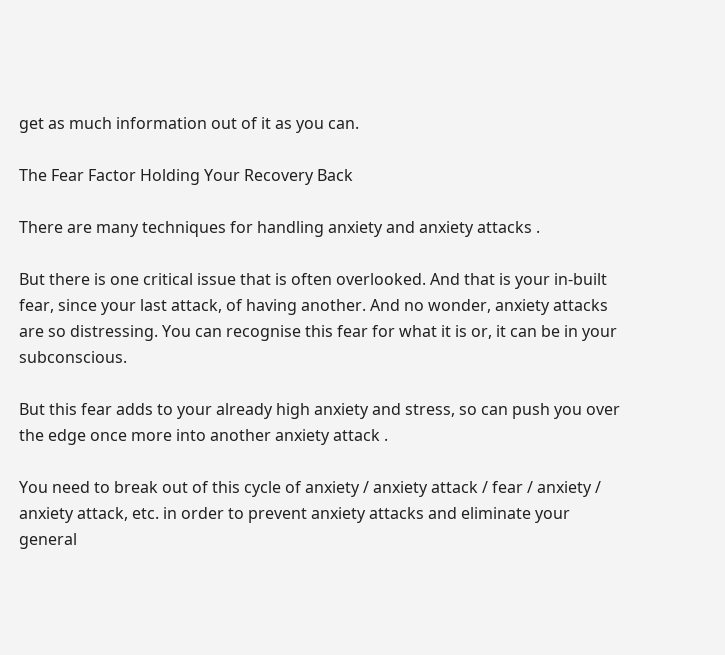get as much information out of it as you can.

The Fear Factor Holding Your Recovery Back

There are many techniques for handling anxiety and anxiety attacks .

But there is one critical issue that is often overlooked. And that is your in-built fear, since your last attack, of having another. And no wonder, anxiety attacks are so distressing. You can recognise this fear for what it is or, it can be in your subconscious.

But this fear adds to your already high anxiety and stress, so can push you over the edge once more into another anxiety attack .

You need to break out of this cycle of anxiety / anxiety attack / fear / anxiety / anxiety attack, etc. in order to prevent anxiety attacks and eliminate your general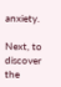anxiety.

Next, to discover the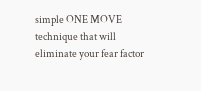simple ONE MOVE technique that will eliminate your fear factor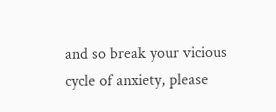and so break your vicious cycle of anxiety, please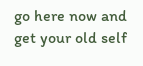go here now and get your old self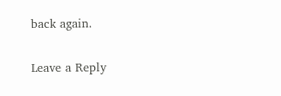back again.

Leave a Reply